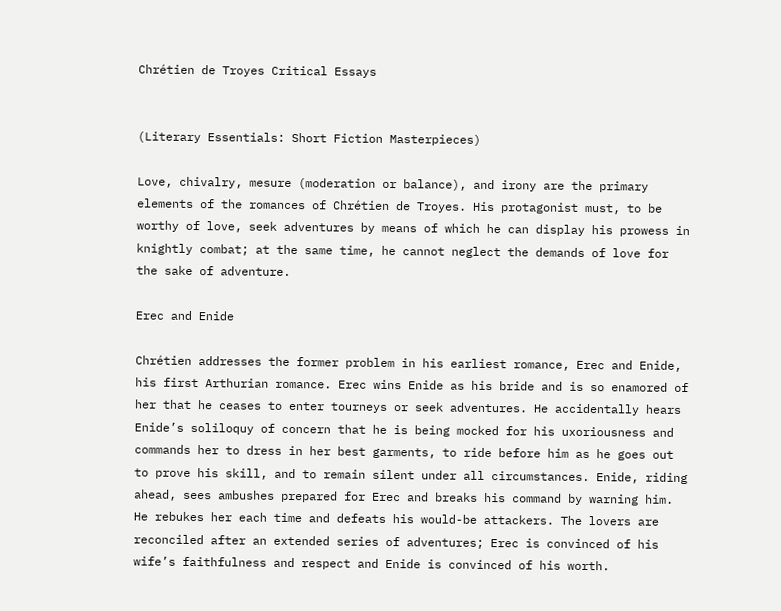Chrétien de Troyes Critical Essays


(Literary Essentials: Short Fiction Masterpieces)

Love, chivalry, mesure (moderation or balance), and irony are the primary elements of the romances of Chrétien de Troyes. His protagonist must, to be worthy of love, seek adventures by means of which he can display his prowess in knightly combat; at the same time, he cannot neglect the demands of love for the sake of adventure.

Erec and Enide

Chrétien addresses the former problem in his earliest romance, Erec and Enide, his first Arthurian romance. Erec wins Enide as his bride and is so enamored of her that he ceases to enter tourneys or seek adventures. He accidentally hears Enide’s soliloquy of concern that he is being mocked for his uxoriousness and commands her to dress in her best garments, to ride before him as he goes out to prove his skill, and to remain silent under all circumstances. Enide, riding ahead, sees ambushes prepared for Erec and breaks his command by warning him. He rebukes her each time and defeats his would-be attackers. The lovers are reconciled after an extended series of adventures; Erec is convinced of his wife’s faithfulness and respect and Enide is convinced of his worth.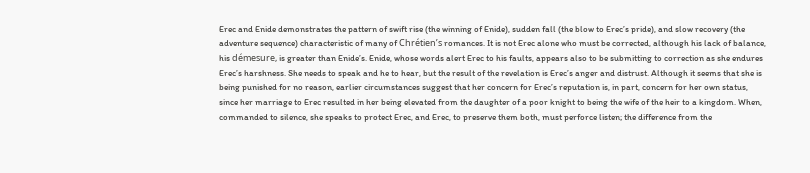Erec and Enide demonstrates the pattern of swift rise (the winning of Enide), sudden fall (the blow to Erec’s pride), and slow recovery (the adventure sequence) characteristic of many of Chrétien’s romances. It is not Erec alone who must be corrected, although his lack of balance, his démesure, is greater than Enide’s. Enide, whose words alert Erec to his faults, appears also to be submitting to correction as she endures Erec’s harshness. She needs to speak and he to hear, but the result of the revelation is Erec’s anger and distrust. Although it seems that she is being punished for no reason, earlier circumstances suggest that her concern for Erec’s reputation is, in part, concern for her own status, since her marriage to Erec resulted in her being elevated from the daughter of a poor knight to being the wife of the heir to a kingdom. When, commanded to silence, she speaks to protect Erec, and Erec, to preserve them both, must perforce listen; the difference from the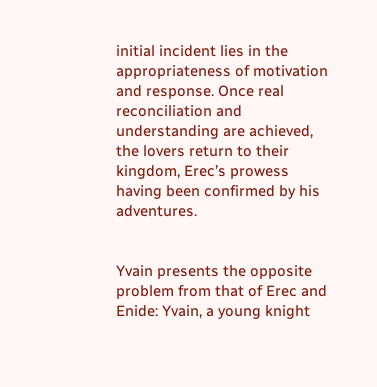initial incident lies in the appropriateness of motivation and response. Once real reconciliation and understanding are achieved, the lovers return to their kingdom, Erec’s prowess having been confirmed by his adventures.


Yvain presents the opposite problem from that of Erec and Enide: Yvain, a young knight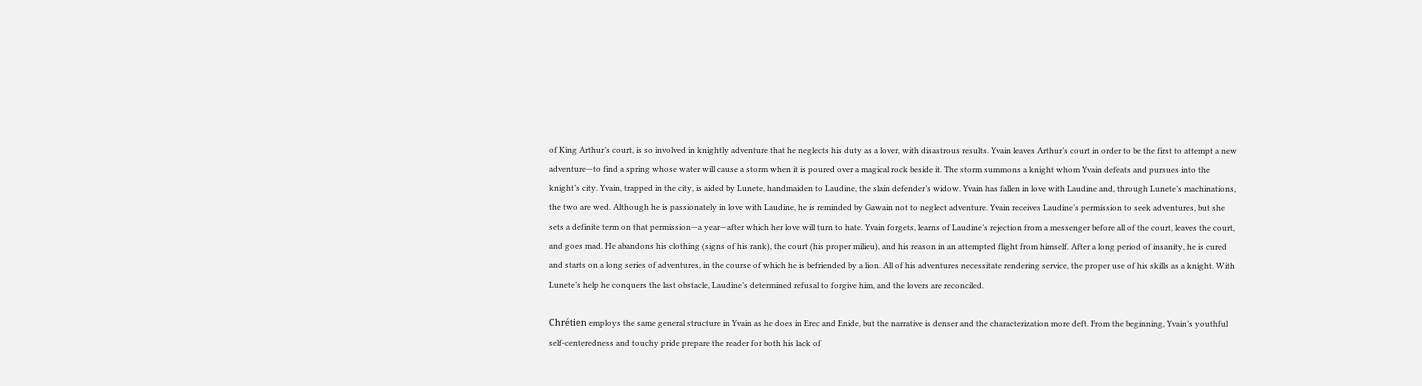of King Arthur’s court, is so involved in knightly adventure that he neglects his duty as a lover, with disastrous results. Yvain leaves Arthur’s court in order to be the first to attempt a new adventure—to find a spring whose water will cause a storm when it is poured over a magical rock beside it. The storm summons a knight whom Yvain defeats and pursues into the knight’s city. Yvain, trapped in the city, is aided by Lunete, handmaiden to Laudine, the slain defender’s widow. Yvain has fallen in love with Laudine and, through Lunete’s machinations, the two are wed. Although he is passionately in love with Laudine, he is reminded by Gawain not to neglect adventure. Yvain receives Laudine’s permission to seek adventures, but she sets a definite term on that permission—a year—after which her love will turn to hate. Yvain forgets, learns of Laudine’s rejection from a messenger before all of the court, leaves the court, and goes mad. He abandons his clothing (signs of his rank), the court (his proper milieu), and his reason in an attempted flight from himself. After a long period of insanity, he is cured and starts on a long series of adventures, in the course of which he is befriended by a lion. All of his adventures necessitate rendering service, the proper use of his skills as a knight. With Lunete’s help he conquers the last obstacle, Laudine’s determined refusal to forgive him, and the lovers are reconciled.

Chrétien employs the same general structure in Yvain as he does in Erec and Enide, but the narrative is denser and the characterization more deft. From the beginning, Yvain’s youthful self-centeredness and touchy pride prepare the reader for both his lack of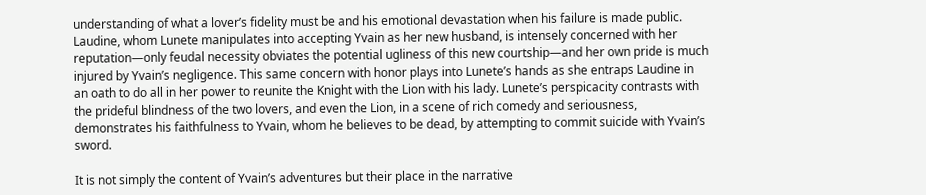understanding of what a lover’s fidelity must be and his emotional devastation when his failure is made public. Laudine, whom Lunete manipulates into accepting Yvain as her new husband, is intensely concerned with her reputation—only feudal necessity obviates the potential ugliness of this new courtship—and her own pride is much injured by Yvain’s negligence. This same concern with honor plays into Lunete’s hands as she entraps Laudine in an oath to do all in her power to reunite the Knight with the Lion with his lady. Lunete’s perspicacity contrasts with the prideful blindness of the two lovers, and even the Lion, in a scene of rich comedy and seriousness, demonstrates his faithfulness to Yvain, whom he believes to be dead, by attempting to commit suicide with Yvain’s sword.

It is not simply the content of Yvain’s adventures but their place in the narrative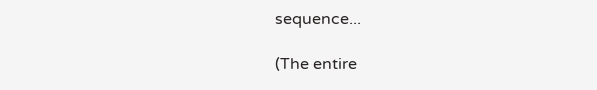sequence...

(The entire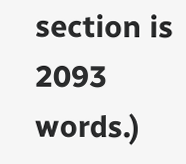section is 2093 words.)